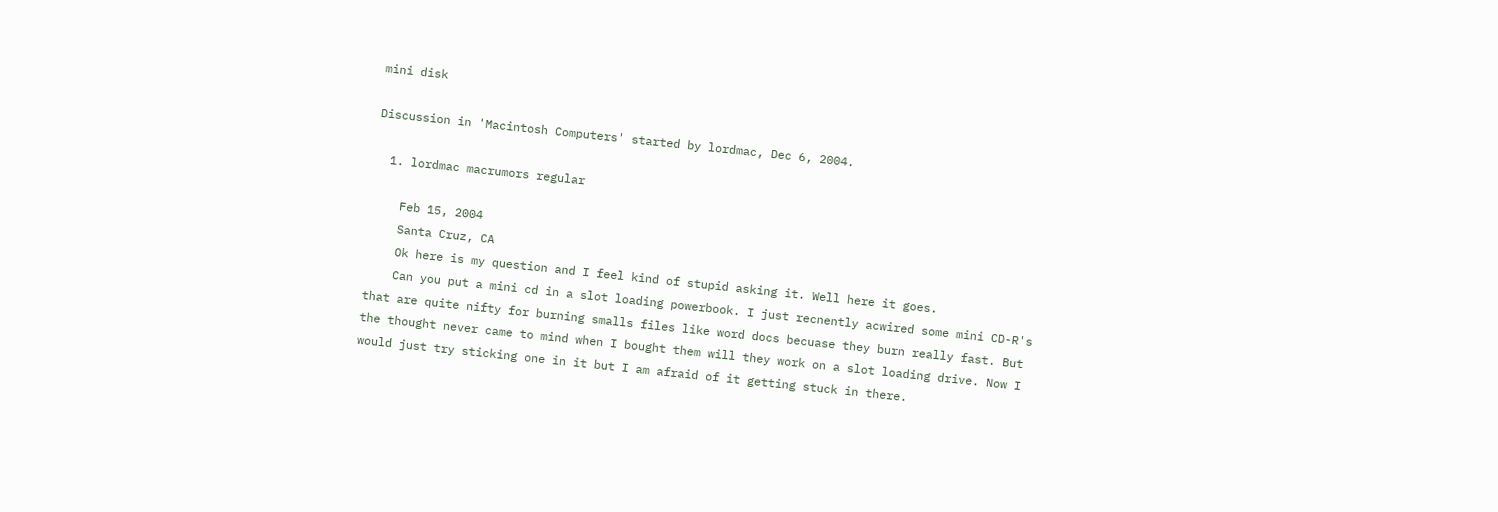mini disk

Discussion in 'Macintosh Computers' started by lordmac, Dec 6, 2004.

  1. lordmac macrumors regular

    Feb 15, 2004
    Santa Cruz, CA
    Ok here is my question and I feel kind of stupid asking it. Well here it goes.
    Can you put a mini cd in a slot loading powerbook. I just recnently acwired some mini CD-R's that are quite nifty for burning smalls files like word docs becuase they burn really fast. But the thought never came to mind when I bought them will they work on a slot loading drive. Now I would just try sticking one in it but I am afraid of it getting stuck in there.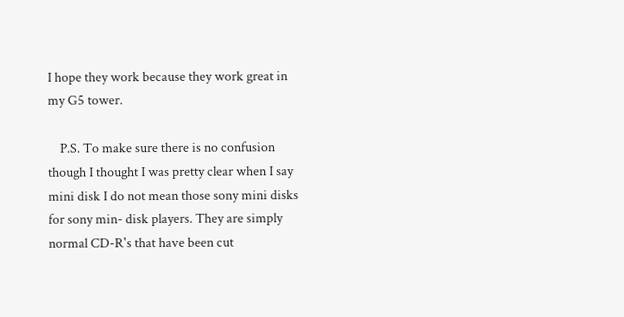I hope they work because they work great in my G5 tower.

    P.S. To make sure there is no confusion though I thought I was pretty clear when I say mini disk I do not mean those sony mini disks for sony min- disk players. They are simply normal CD-R's that have been cut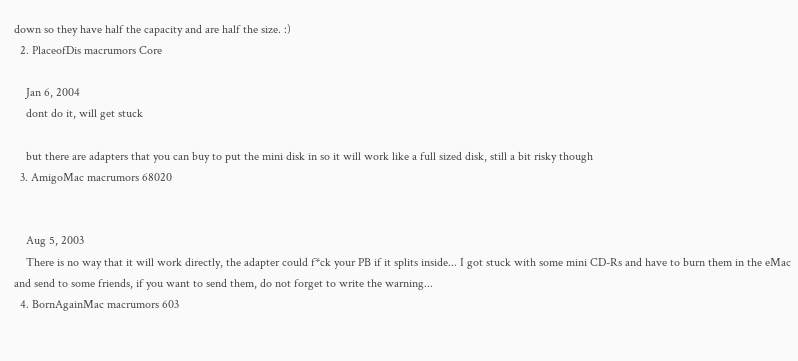down so they have half the capacity and are half the size. :)
  2. PlaceofDis macrumors Core

    Jan 6, 2004
    dont do it, will get stuck

    but there are adapters that you can buy to put the mini disk in so it will work like a full sized disk, still a bit risky though
  3. AmigoMac macrumors 68020


    Aug 5, 2003
    There is no way that it will work directly, the adapter could f*ck your PB if it splits inside... I got stuck with some mini CD-Rs and have to burn them in the eMac and send to some friends, if you want to send them, do not forget to write the warning...
  4. BornAgainMac macrumors 603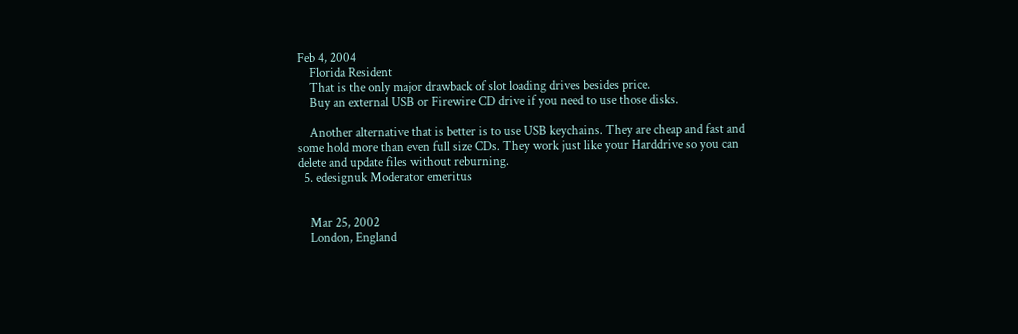Feb 4, 2004
    Florida Resident
    That is the only major drawback of slot loading drives besides price.
    Buy an external USB or Firewire CD drive if you need to use those disks.

    Another alternative that is better is to use USB keychains. They are cheap and fast and some hold more than even full size CDs. They work just like your Harddrive so you can delete and update files without reburning.
  5. edesignuk Moderator emeritus


    Mar 25, 2002
    London, England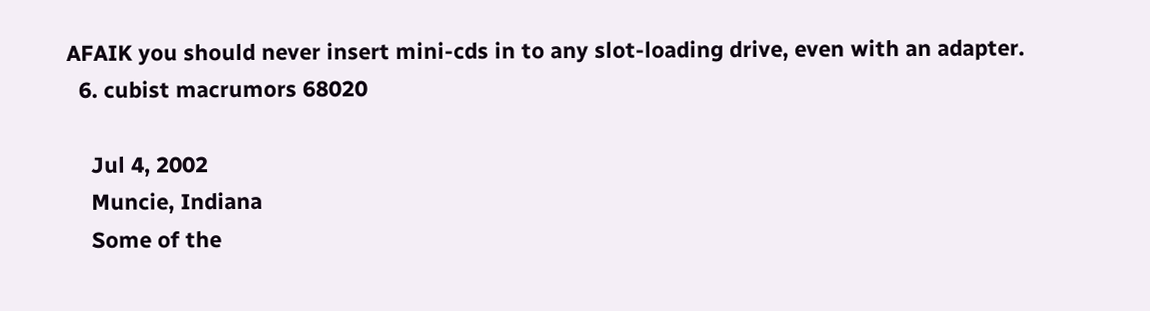AFAIK you should never insert mini-cds in to any slot-loading drive, even with an adapter.
  6. cubist macrumors 68020

    Jul 4, 2002
    Muncie, Indiana
    Some of the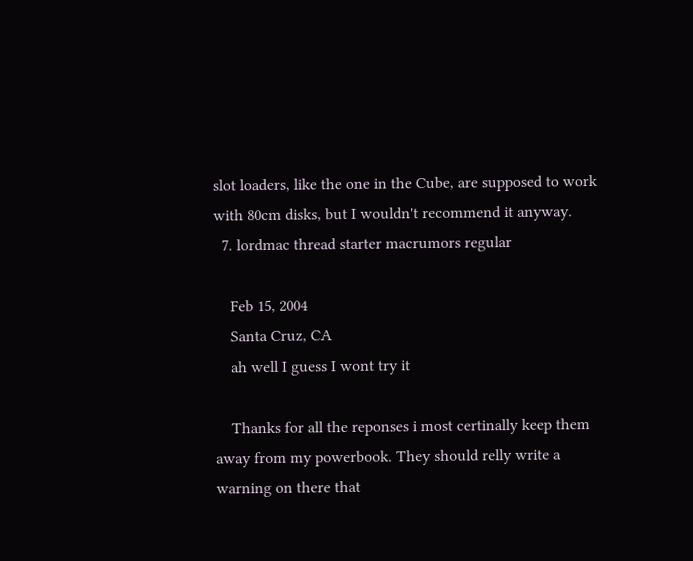slot loaders, like the one in the Cube, are supposed to work with 80cm disks, but I wouldn't recommend it anyway.
  7. lordmac thread starter macrumors regular

    Feb 15, 2004
    Santa Cruz, CA
    ah well I guess I wont try it

    Thanks for all the reponses i most certinally keep them away from my powerbook. They should relly write a warning on there that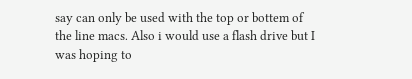say can only be used with the top or bottem of the line macs. Also i would use a flash drive but I was hoping to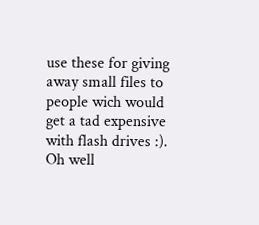use these for giving away small files to people wich would get a tad expensive with flash drives :). Oh well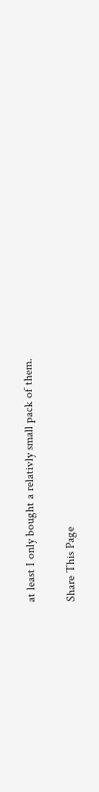at least I only bought a relativly small pack of them.

Share This Page